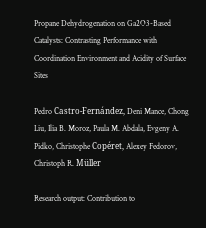Propane Dehydrogenation on Ga2O3-Based Catalysts: Contrasting Performance with Coordination Environment and Acidity of Surface Sites

Pedro Castro-Fernández, Deni Mance, Chong Liu, Ilia B. Moroz, Paula M. Abdala, Evgeny A. Pidko, Christophe Copéret, Alexey Fedorov, Christoph R. Müller

Research output: Contribution to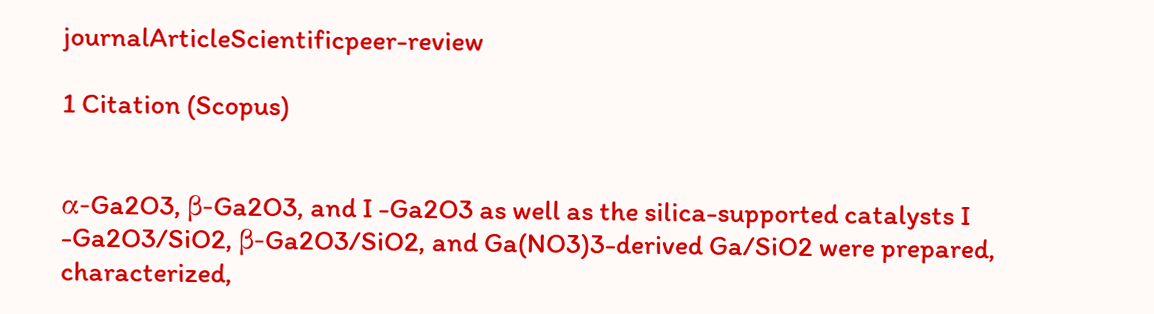journalArticleScientificpeer-review

1 Citation (Scopus)


α-Ga2O3, β-Ga2O3, and I -Ga2O3 as well as the silica-supported catalysts I -Ga2O3/SiO2, β-Ga2O3/SiO2, and Ga(NO3)3-derived Ga/SiO2 were prepared, characterized,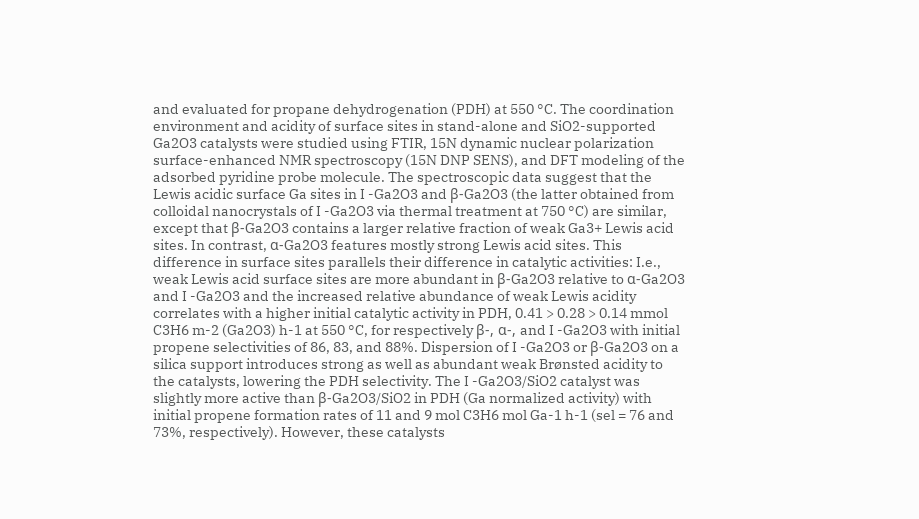and evaluated for propane dehydrogenation (PDH) at 550 °C. The coordination environment and acidity of surface sites in stand-alone and SiO2-supported Ga2O3 catalysts were studied using FTIR, 15N dynamic nuclear polarization surface-enhanced NMR spectroscopy (15N DNP SENS), and DFT modeling of the adsorbed pyridine probe molecule. The spectroscopic data suggest that the Lewis acidic surface Ga sites in I -Ga2O3 and β-Ga2O3 (the latter obtained from colloidal nanocrystals of I -Ga2O3 via thermal treatment at 750 °C) are similar, except that β-Ga2O3 contains a larger relative fraction of weak Ga3+ Lewis acid sites. In contrast, α-Ga2O3 features mostly strong Lewis acid sites. This difference in surface sites parallels their difference in catalytic activities: I.e., weak Lewis acid surface sites are more abundant in β-Ga2O3 relative to α-Ga2O3 and I -Ga2O3 and the increased relative abundance of weak Lewis acidity correlates with a higher initial catalytic activity in PDH, 0.41 > 0.28 > 0.14 mmol C3H6 m-2 (Ga2O3) h-1 at 550 °C, for respectively β-, α-, and I -Ga2O3 with initial propene selectivities of 86, 83, and 88%. Dispersion of I -Ga2O3 or β-Ga2O3 on a silica support introduces strong as well as abundant weak Brønsted acidity to the catalysts, lowering the PDH selectivity. The I -Ga2O3/SiO2 catalyst was slightly more active than β-Ga2O3/SiO2 in PDH (Ga normalized activity) with initial propene formation rates of 11 and 9 mol C3H6 mol Ga-1 h-1 (sel = 76 and 73%, respectively). However, these catalysts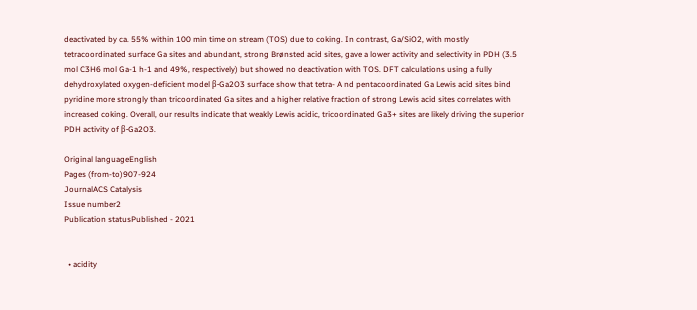deactivated by ca. 55% within 100 min time on stream (TOS) due to coking. In contrast, Ga/SiO2, with mostly tetracoordinated surface Ga sites and abundant, strong Brønsted acid sites, gave a lower activity and selectivity in PDH (3.5 mol C3H6 mol Ga-1 h-1 and 49%, respectively) but showed no deactivation with TOS. DFT calculations using a fully dehydroxylated oxygen-deficient model β-Ga2O3 surface show that tetra- A nd pentacoordinated Ga Lewis acid sites bind pyridine more strongly than tricoordinated Ga sites and a higher relative fraction of strong Lewis acid sites correlates with increased coking. Overall, our results indicate that weakly Lewis acidic, tricoordinated Ga3+ sites are likely driving the superior PDH activity of β-Ga2O3.

Original languageEnglish
Pages (from-to)907-924
JournalACS Catalysis
Issue number2
Publication statusPublished - 2021


  • acidity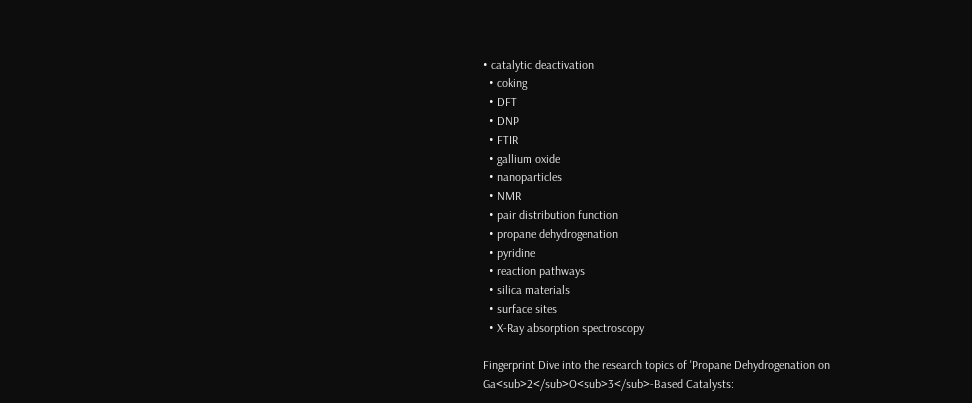• catalytic deactivation
  • coking
  • DFT
  • DNP
  • FTIR
  • gallium oxide
  • nanoparticles
  • NMR
  • pair distribution function
  • propane dehydrogenation
  • pyridine
  • reaction pathways
  • silica materials
  • surface sites
  • X-Ray absorption spectroscopy

Fingerprint Dive into the research topics of 'Propane Dehydrogenation on Ga<sub>2</sub>O<sub>3</sub>-Based Catalysts: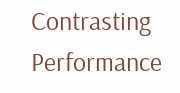Contrasting Performance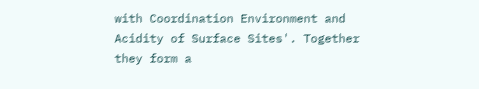with Coordination Environment and Acidity of Surface Sites'. Together they form a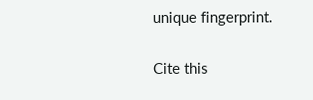unique fingerprint.

Cite this